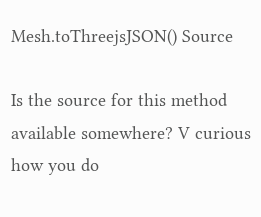Mesh.toThreejsJSON() Source

Is the source for this method available somewhere? V curious how you do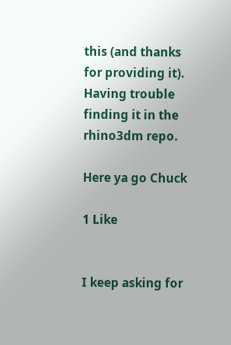this (and thanks for providing it). Having trouble finding it in the rhino3dm repo.

Here ya go Chuck

1 Like


I keep asking for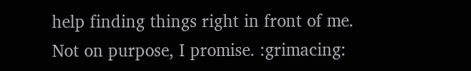help finding things right in front of me. Not on purpose, I promise. :grimacing: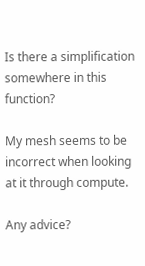Is there a simplification somewhere in this function?

My mesh seems to be incorrect when looking at it through compute.

Any advice?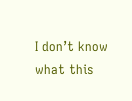I don’t know what this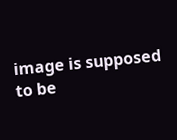image is supposed to be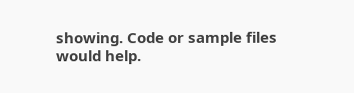showing. Code or sample files would help.